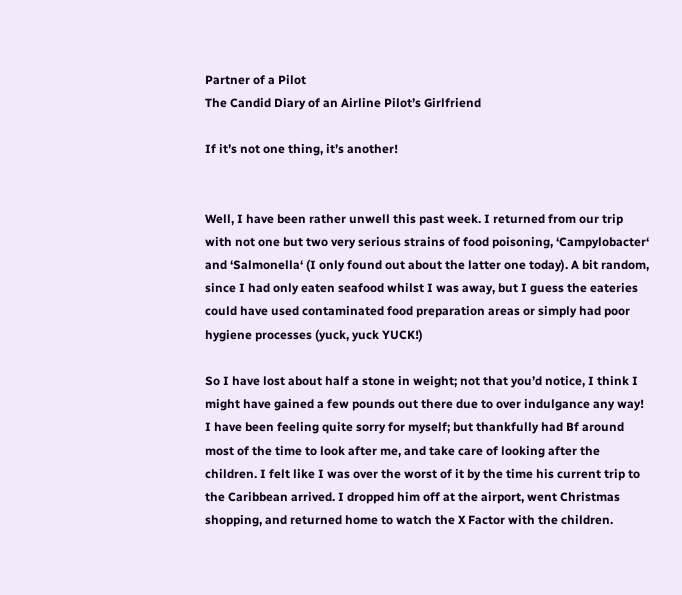Partner of a Pilot
The Candid Diary of an Airline Pilot’s Girlfriend

If it’s not one thing, it’s another!


Well, I have been rather unwell this past week. I returned from our trip with not one but two very serious strains of food poisoning, ‘Campylobacter‘ and ‘Salmonella‘ (I only found out about the latter one today). A bit random, since I had only eaten seafood whilst I was away, but I guess the eateries could have used contaminated food preparation areas or simply had poor hygiene processes (yuck, yuck YUCK!)

So I have lost about half a stone in weight; not that you’d notice, I think I might have gained a few pounds out there due to over indulgance any way! I have been feeling quite sorry for myself; but thankfully had Bf around most of the time to look after me, and take care of looking after the children. I felt like I was over the worst of it by the time his current trip to the Caribbean arrived. I dropped him off at the airport, went Christmas shopping, and returned home to watch the X Factor with the children.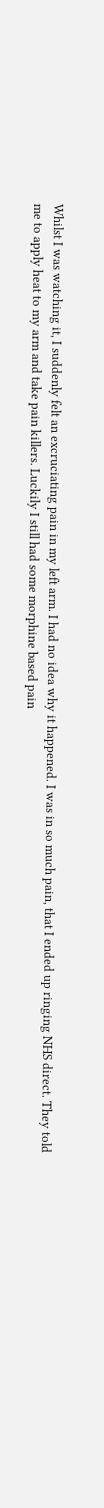Whilst I was watching it, I suddenly felt an excruciating pain in my left arm. I had no idea why it happened. I was in so much pain, that I ended up ringing NHS direct. They told me to apply heat to my arm and take pain killers. Luckily I still had some morphine based pain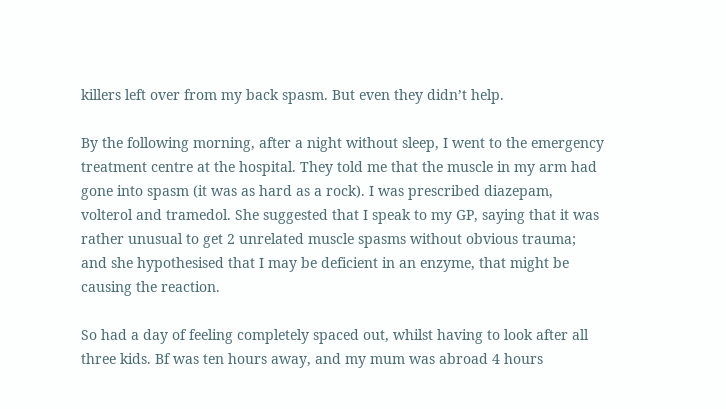killers left over from my back spasm. But even they didn’t help.

By the following morning, after a night without sleep, I went to the emergency treatment centre at the hospital. They told me that the muscle in my arm had gone into spasm (it was as hard as a rock). I was prescribed diazepam, volterol and tramedol. She suggested that I speak to my GP, saying that it was rather unusual to get 2 unrelated muscle spasms without obvious trauma; and she hypothesised that I may be deficient in an enzyme, that might be causing the reaction.

So had a day of feeling completely spaced out, whilst having to look after all three kids. Bf was ten hours away, and my mum was abroad 4 hours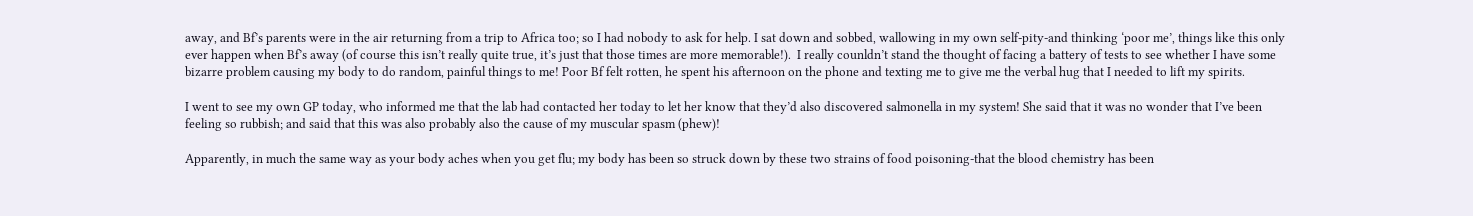away, and Bf’s parents were in the air returning from a trip to Africa too; so I had nobody to ask for help. I sat down and sobbed, wallowing in my own self-pity-and thinking ‘poor me’, things like this only ever happen when Bf’s away (of course this isn’t really quite true, it’s just that those times are more memorable!).  I really counldn’t stand the thought of facing a battery of tests to see whether I have some bizarre problem causing my body to do random, painful things to me! Poor Bf felt rotten, he spent his afternoon on the phone and texting me to give me the verbal hug that I needed to lift my spirits.

I went to see my own GP today, who informed me that the lab had contacted her today to let her know that they’d also discovered salmonella in my system! She said that it was no wonder that I’ve been feeling so rubbish; and said that this was also probably also the cause of my muscular spasm (phew)!

Apparently, in much the same way as your body aches when you get flu; my body has been so struck down by these two strains of food poisoning-that the blood chemistry has been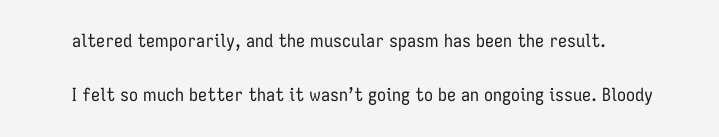altered temporarily, and the muscular spasm has been the result.

I felt so much better that it wasn’t going to be an ongoing issue. Bloody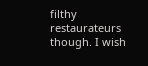filthy restaurateurs though. I wish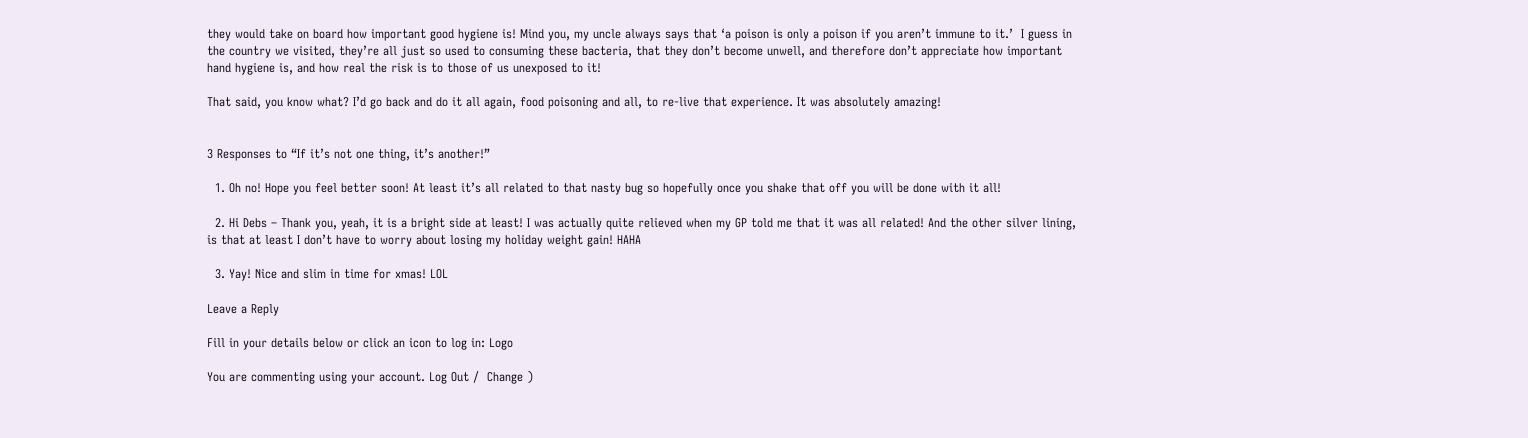they would take on board how important good hygiene is! Mind you, my uncle always says that ‘a poison is only a poison if you aren’t immune to it.’  I guess in the country we visited, they’re all just so used to consuming these bacteria, that they don’t become unwell, and therefore don’t appreciate how important hand hygiene is, and how real the risk is to those of us unexposed to it!

That said, you know what? I’d go back and do it all again, food poisoning and all, to re-live that experience. It was absolutely amazing!


3 Responses to “If it’s not one thing, it’s another!”

  1. Oh no! Hope you feel better soon! At least it’s all related to that nasty bug so hopefully once you shake that off you will be done with it all!

  2. Hi Debs – Thank you, yeah, it is a bright side at least! I was actually quite relieved when my GP told me that it was all related! And the other silver lining, is that at least I don’t have to worry about losing my holiday weight gain! HAHA

  3. Yay! Nice and slim in time for xmas! LOL

Leave a Reply

Fill in your details below or click an icon to log in: Logo

You are commenting using your account. Log Out /  Change )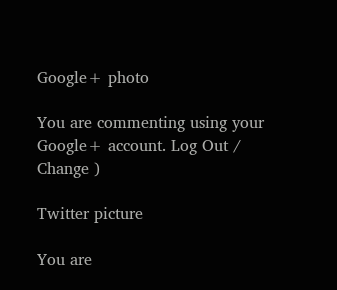Google+ photo

You are commenting using your Google+ account. Log Out /  Change )

Twitter picture

You are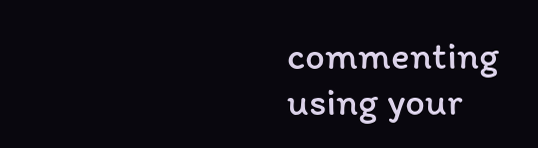commenting using your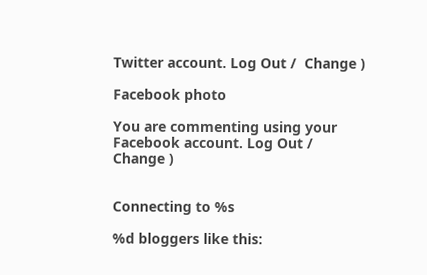Twitter account. Log Out /  Change )

Facebook photo

You are commenting using your Facebook account. Log Out /  Change )


Connecting to %s

%d bloggers like this: